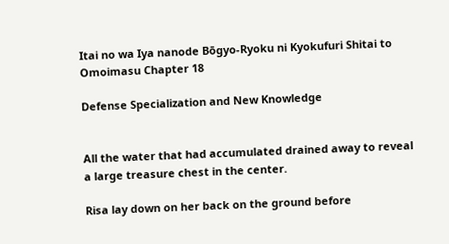Itai no wa Iya nanode Bōgyo-Ryoku ni Kyokufuri Shitai to Omoimasu Chapter 18

Defense Specialization and New Knowledge


All the water that had accumulated drained away to reveal a large treasure chest in the center.

Risa lay down on her back on the ground before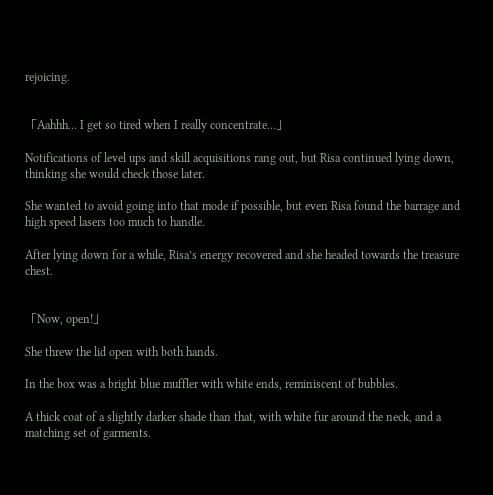rejoicing.


「Aahhh… I get so tired when I really concentrate…」

Notifications of level ups and skill acquisitions rang out, but Risa continued lying down, thinking she would check those later.

She wanted to avoid going into that mode if possible, but even Risa found the barrage and high speed lasers too much to handle.

After lying down for a while, Risa’s energy recovered and she headed towards the treasure chest.


「Now, open!」

She threw the lid open with both hands.

In the box was a bright blue muffler with white ends, reminiscent of bubbles.

A thick coat of a slightly darker shade than that, with white fur around the neck, and a matching set of garments.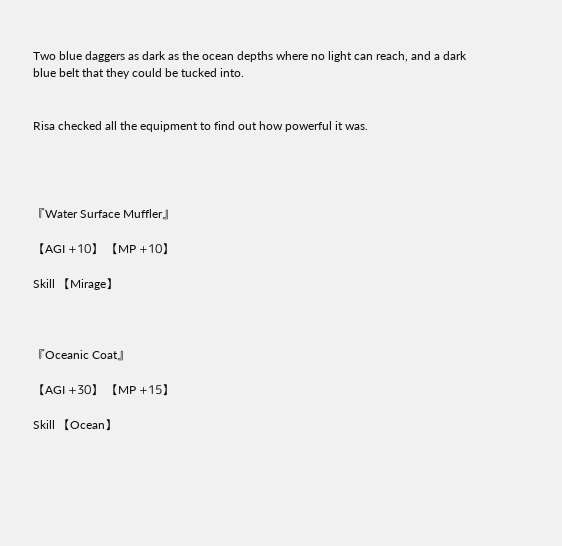Two blue daggers as dark as the ocean depths where no light can reach, and a dark blue belt that they could be tucked into.


Risa checked all the equipment to find out how powerful it was.




『Water Surface Muffler』

【AGI +10】 【MP +10】

Skill 【Mirage】



『Oceanic Coat』

【AGI +30】 【MP +15】

Skill 【Ocean】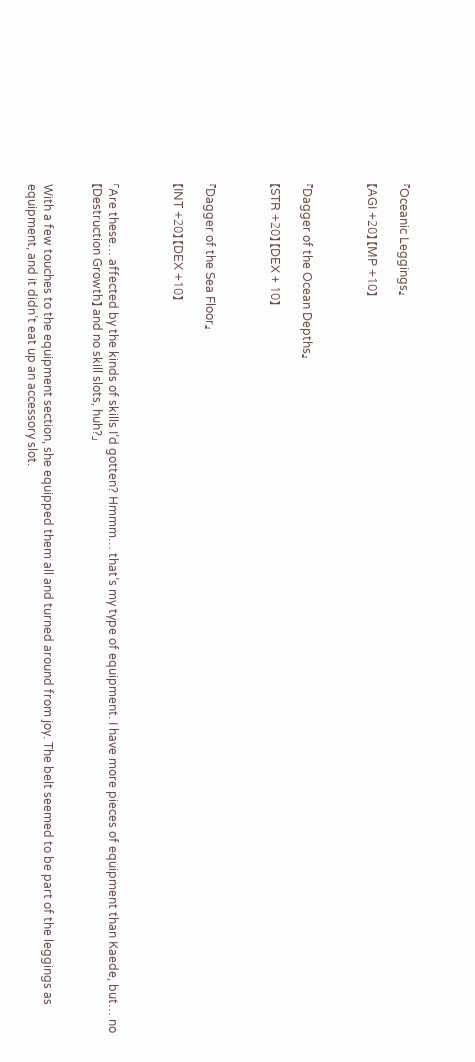『Oceanic Leggings』

【AGI +20】 【MP +10】



『Dagger of the Ocean Depths』

【STR +20】 【DEX + 10】



『Dagger of the Sea Floor』

【INT +20】 【DEX +10】



「Are these… affected by the kinds of skills I’d gotten? Hmmm… that’s my type of equipment. I have more pieces of equipment than Kaede, but… no 【Destruction Growth】 and no skill slots, huh?」


With a few touches to the equipment section, she equipped them all and turned around from joy. The belt seemed to be part of the leggings as equipment, and it didn’t eat up an accessory slot.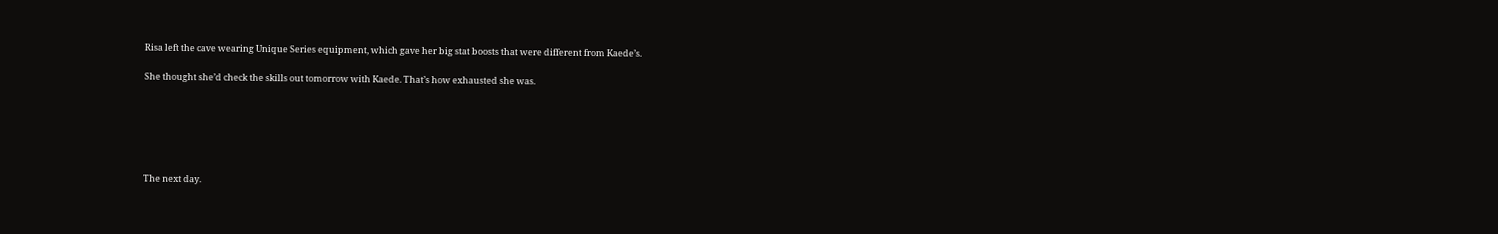Risa left the cave wearing Unique Series equipment, which gave her big stat boosts that were different from Kaede’s.

She thought she’d check the skills out tomorrow with Kaede. That’s how exhausted she was.






The next day.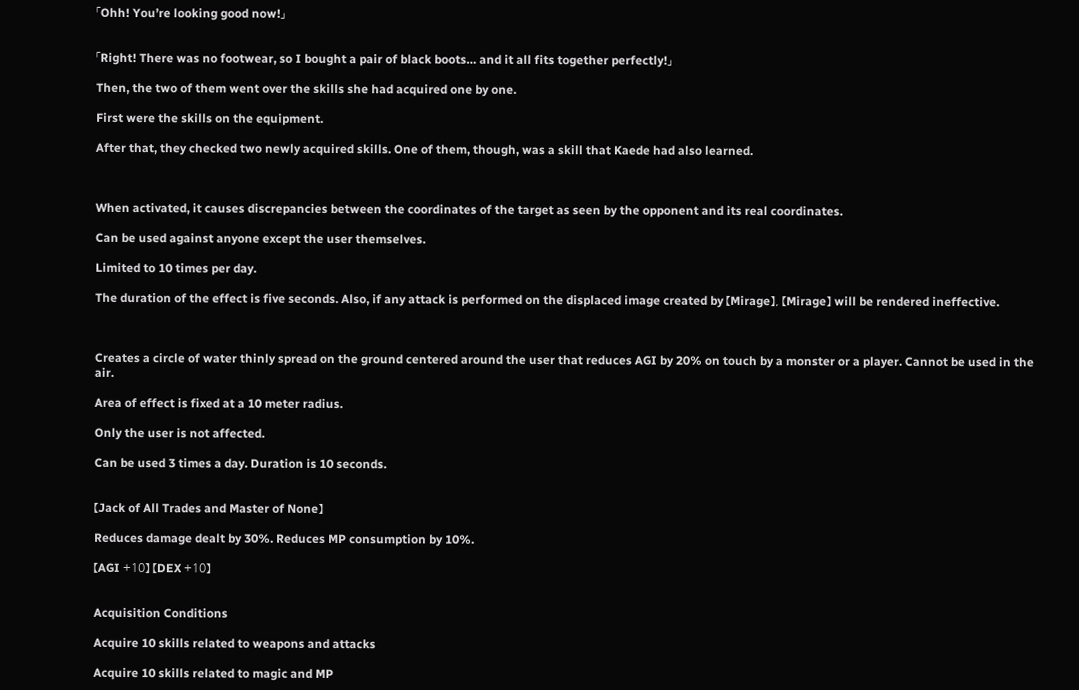「Ohh! You’re looking good now!」


「Right! There was no footwear, so I bought a pair of black boots… and it all fits together perfectly!」

Then, the two of them went over the skills she had acquired one by one.

First were the skills on the equipment.

After that, they checked two newly acquired skills. One of them, though, was a skill that Kaede had also learned.



When activated, it causes discrepancies between the coordinates of the target as seen by the opponent and its real coordinates.

Can be used against anyone except the user themselves.

Limited to 10 times per day.

The duration of the effect is five seconds. Also, if any attack is performed on the displaced image created by 【Mirage】, 【Mirage】 will be rendered ineffective.



Creates a circle of water thinly spread on the ground centered around the user that reduces AGI by 20% on touch by a monster or a player. Cannot be used in the air.

Area of effect is fixed at a 10 meter radius.

Only the user is not affected.

Can be used 3 times a day. Duration is 10 seconds.


【Jack of All Trades and Master of None】

Reduces damage dealt by 30%. Reduces MP consumption by 10%.

【AGI +10】 【DEX +10】


Acquisition Conditions

Acquire 10 skills related to weapons and attacks

Acquire 10 skills related to magic and MP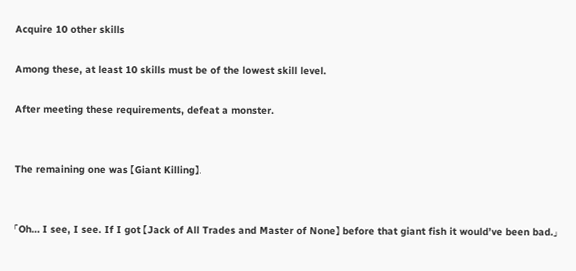Acquire 10 other skills

Among these, at least 10 skills must be of the lowest skill level.

After meeting these requirements, defeat a monster.


The remaining one was 【Giant Killing】.


「Oh… I see, I see. If I got 【Jack of All Trades and Master of None】 before that giant fish it would’ve been bad.」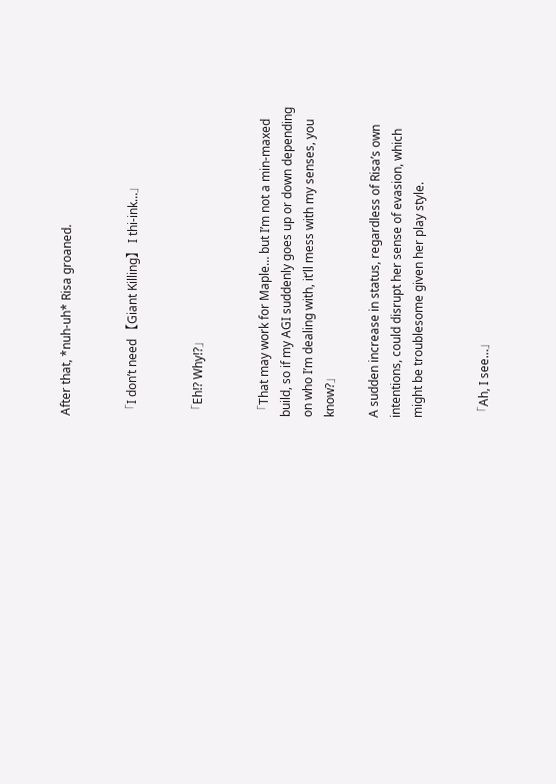After that, *nuh-uh* Risa groaned.


「I don’t need 【Giant Killing】 I thi-ink…」


「Eh!? Why!?」


「That may work for Maple… but I’m not a min-maxed build, so if my AGI suddenly goes up or down depending on who I’m dealing with, it’ll mess with my senses, you know?」

A sudden increase in status, regardless of Risa’s own intentions, could disrupt her sense of evasion, which might be troublesome given her play style.


「Ah, I see…」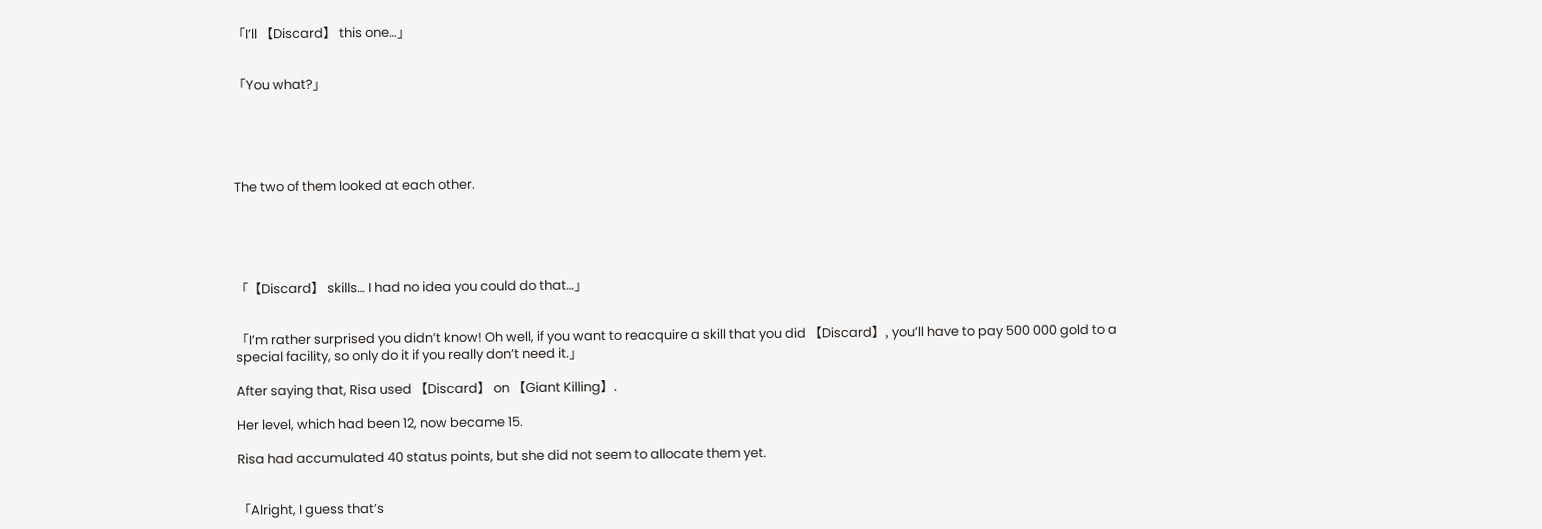「I’ll 【Discard】 this one…」


「You what?」





The two of them looked at each other.





「【Discard】 skills… I had no idea you could do that…」


「I’m rather surprised you didn’t know! Oh well, if you want to reacquire a skill that you did 【Discard】, you’ll have to pay 500 000 gold to a special facility, so only do it if you really don’t need it.」

After saying that, Risa used 【Discard】 on 【Giant Killing】.

Her level, which had been 12, now became 15.

Risa had accumulated 40 status points, but she did not seem to allocate them yet.


「Alright, I guess that’s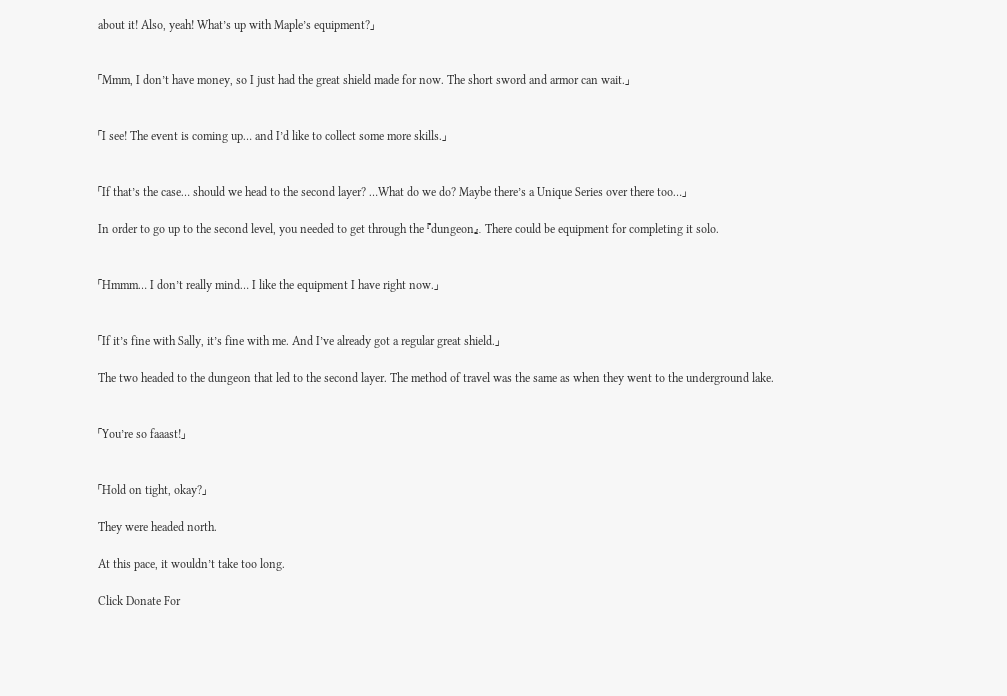about it! Also, yeah! What’s up with Maple’s equipment?」


「Mmm, I don’t have money, so I just had the great shield made for now. The short sword and armor can wait.」


「I see! The event is coming up… and I’d like to collect some more skills.」


「If that’s the case… should we head to the second layer? …What do we do? Maybe there’s a Unique Series over there too…」

In order to go up to the second level, you needed to get through the 『dungeon』. There could be equipment for completing it solo.


「Hmmm… I don’t really mind… I like the equipment I have right now.」


「If it’s fine with Sally, it’s fine with me. And I’ve already got a regular great shield.」

The two headed to the dungeon that led to the second layer. The method of travel was the same as when they went to the underground lake.


「You’re so faaast!」


「Hold on tight, okay?」

They were headed north.

At this pace, it wouldn’t take too long.

Click Donate For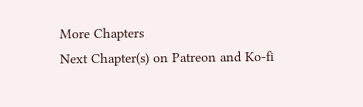More Chapters
Next Chapter(s) on Patreon and Ko-fi